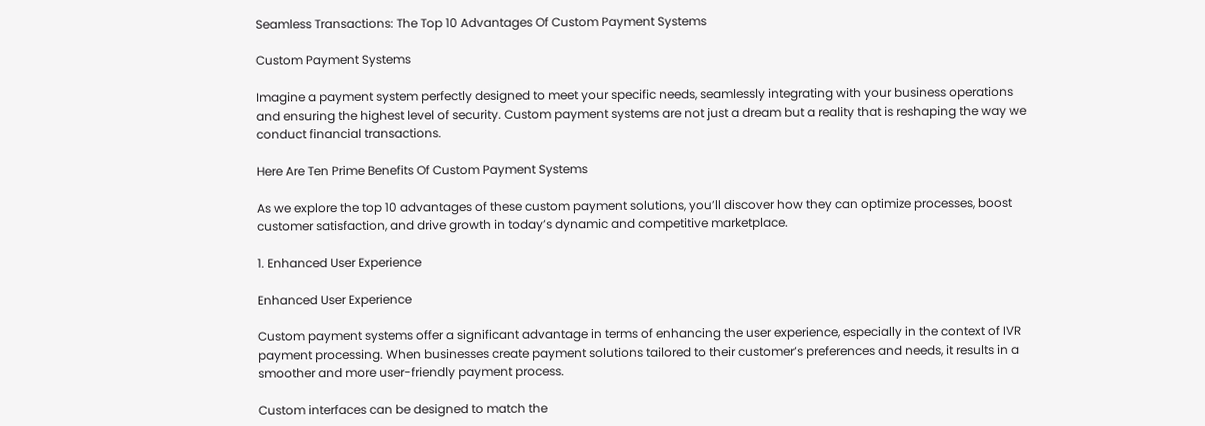Seamless Transactions: The Top 10 Advantages Of Custom Payment Systems

Custom Payment Systems

Imagine a payment system perfectly designed to meet your specific needs, seamlessly integrating with your business operations and ensuring the highest level of security. Custom payment systems are not just a dream but a reality that is reshaping the way we conduct financial transactions.

Here Are Ten Prime Benefits Of Custom Payment Systems

As we explore the top 10 advantages of these custom payment solutions, you’ll discover how they can optimize processes, boost customer satisfaction, and drive growth in today’s dynamic and competitive marketplace.

1. Enhanced User Experience

Enhanced User Experience

Custom payment systems offer a significant advantage in terms of enhancing the user experience, especially in the context of IVR payment processing. When businesses create payment solutions tailored to their customer’s preferences and needs, it results in a smoother and more user-friendly payment process.

Custom interfaces can be designed to match the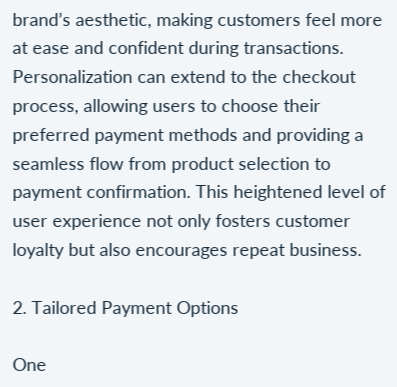brand’s aesthetic, making customers feel more at ease and confident during transactions. Personalization can extend to the checkout process, allowing users to choose their preferred payment methods and providing a seamless flow from product selection to payment confirmation. This heightened level of user experience not only fosters customer loyalty but also encourages repeat business.

2. Tailored Payment Options

One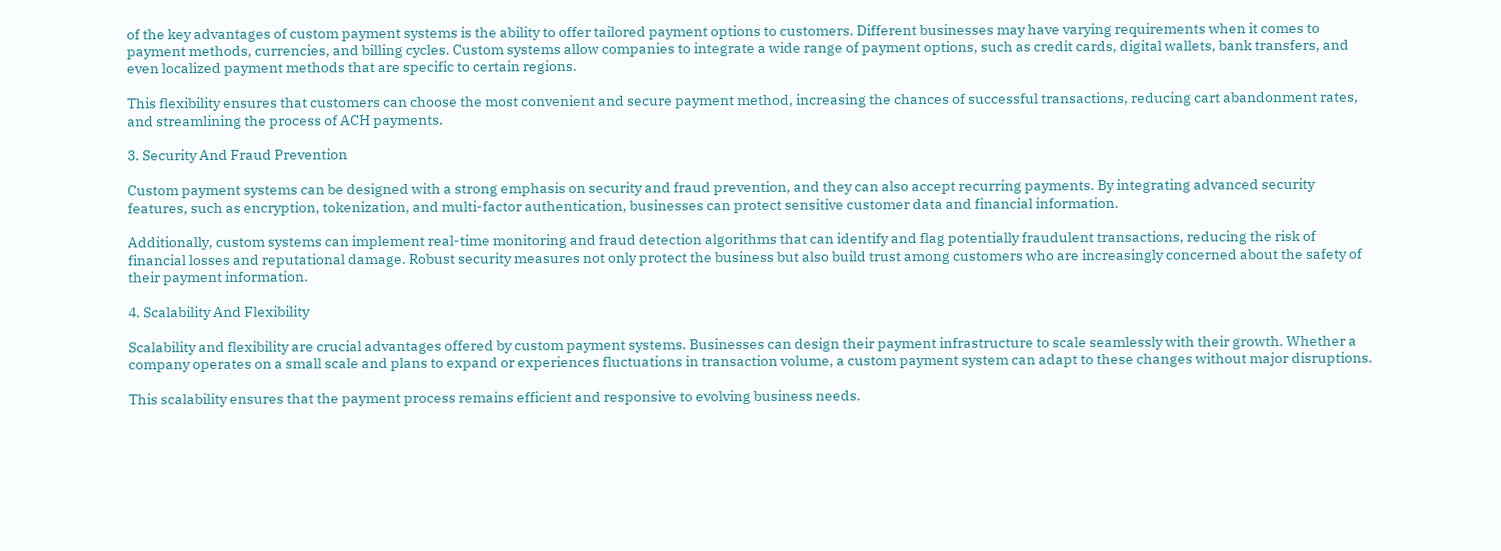of the key advantages of custom payment systems is the ability to offer tailored payment options to customers. Different businesses may have varying requirements when it comes to payment methods, currencies, and billing cycles. Custom systems allow companies to integrate a wide range of payment options, such as credit cards, digital wallets, bank transfers, and even localized payment methods that are specific to certain regions.

This flexibility ensures that customers can choose the most convenient and secure payment method, increasing the chances of successful transactions, reducing cart abandonment rates, and streamlining the process of ACH payments.

3. Security And Fraud Prevention

Custom payment systems can be designed with a strong emphasis on security and fraud prevention, and they can also accept recurring payments. By integrating advanced security features, such as encryption, tokenization, and multi-factor authentication, businesses can protect sensitive customer data and financial information.

Additionally, custom systems can implement real-time monitoring and fraud detection algorithms that can identify and flag potentially fraudulent transactions, reducing the risk of financial losses and reputational damage. Robust security measures not only protect the business but also build trust among customers who are increasingly concerned about the safety of their payment information.

4. Scalability And Flexibility

Scalability and flexibility are crucial advantages offered by custom payment systems. Businesses can design their payment infrastructure to scale seamlessly with their growth. Whether a company operates on a small scale and plans to expand or experiences fluctuations in transaction volume, a custom payment system can adapt to these changes without major disruptions.

This scalability ensures that the payment process remains efficient and responsive to evolving business needs.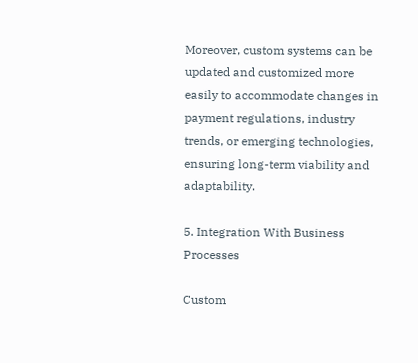Moreover, custom systems can be updated and customized more easily to accommodate changes in payment regulations, industry trends, or emerging technologies, ensuring long-term viability and adaptability.

5. Integration With Business Processes

Custom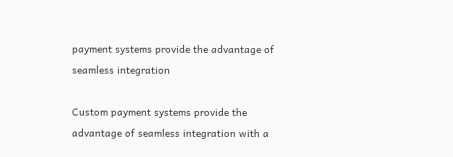payment systems provide the advantage of seamless integration

Custom payment systems provide the advantage of seamless integration with a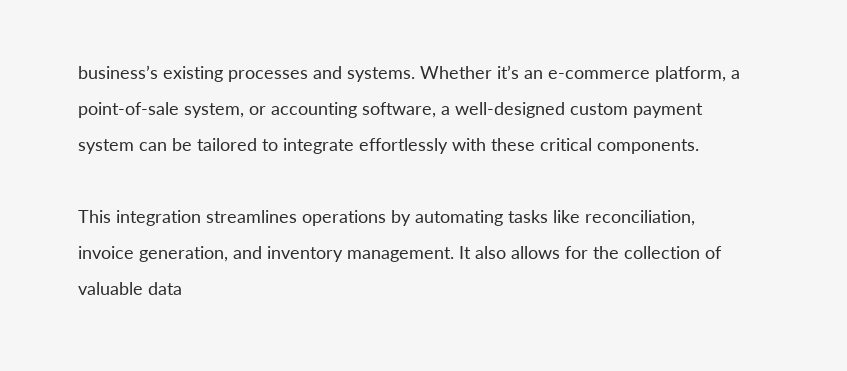business’s existing processes and systems. Whether it’s an e-commerce platform, a point-of-sale system, or accounting software, a well-designed custom payment system can be tailored to integrate effortlessly with these critical components.

This integration streamlines operations by automating tasks like reconciliation, invoice generation, and inventory management. It also allows for the collection of valuable data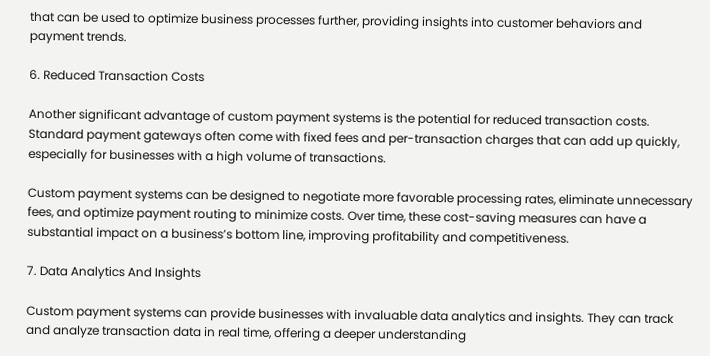that can be used to optimize business processes further, providing insights into customer behaviors and payment trends.

6. Reduced Transaction Costs

Another significant advantage of custom payment systems is the potential for reduced transaction costs. Standard payment gateways often come with fixed fees and per-transaction charges that can add up quickly, especially for businesses with a high volume of transactions.

Custom payment systems can be designed to negotiate more favorable processing rates, eliminate unnecessary fees, and optimize payment routing to minimize costs. Over time, these cost-saving measures can have a substantial impact on a business’s bottom line, improving profitability and competitiveness.

7. Data Analytics And Insights

Custom payment systems can provide businesses with invaluable data analytics and insights. They can track and analyze transaction data in real time, offering a deeper understanding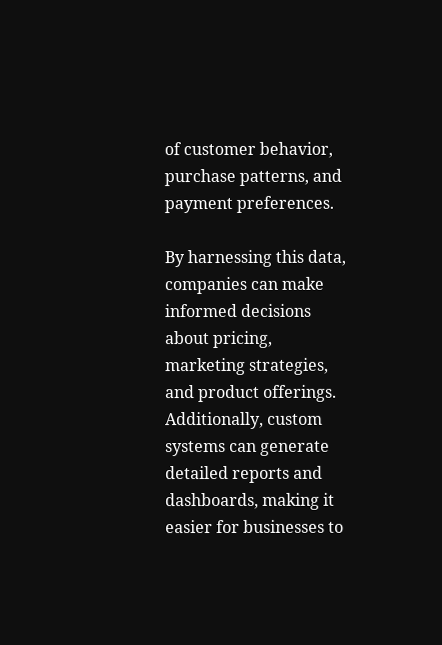of customer behavior, purchase patterns, and payment preferences.

By harnessing this data, companies can make informed decisions about pricing, marketing strategies, and product offerings. Additionally, custom systems can generate detailed reports and dashboards, making it easier for businesses to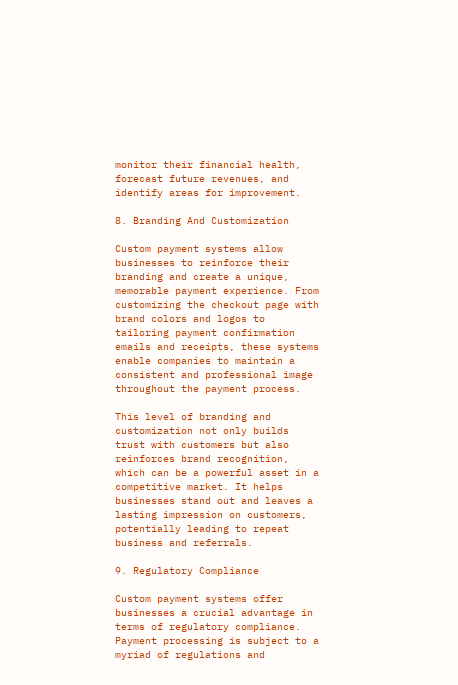monitor their financial health, forecast future revenues, and identify areas for improvement.

8. Branding And Customization

Custom payment systems allow businesses to reinforce their branding and create a unique, memorable payment experience. From customizing the checkout page with brand colors and logos to tailoring payment confirmation emails and receipts, these systems enable companies to maintain a consistent and professional image throughout the payment process.

This level of branding and customization not only builds trust with customers but also reinforces brand recognition, which can be a powerful asset in a competitive market. It helps businesses stand out and leaves a lasting impression on customers, potentially leading to repeat business and referrals.

9. Regulatory Compliance

Custom payment systems offer businesses a crucial advantage in terms of regulatory compliance. Payment processing is subject to a myriad of regulations and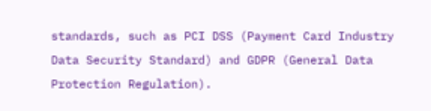standards, such as PCI DSS (Payment Card Industry Data Security Standard) and GDPR (General Data Protection Regulation).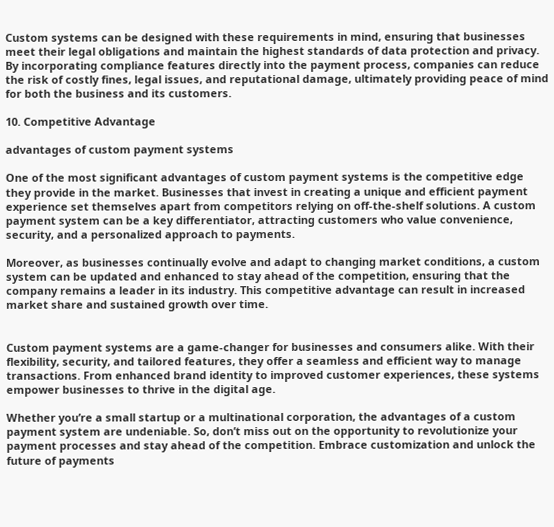Custom systems can be designed with these requirements in mind, ensuring that businesses meet their legal obligations and maintain the highest standards of data protection and privacy. By incorporating compliance features directly into the payment process, companies can reduce the risk of costly fines, legal issues, and reputational damage, ultimately providing peace of mind for both the business and its customers.

10. Competitive Advantage

advantages of custom payment systems

One of the most significant advantages of custom payment systems is the competitive edge they provide in the market. Businesses that invest in creating a unique and efficient payment experience set themselves apart from competitors relying on off-the-shelf solutions. A custom payment system can be a key differentiator, attracting customers who value convenience, security, and a personalized approach to payments.

Moreover, as businesses continually evolve and adapt to changing market conditions, a custom system can be updated and enhanced to stay ahead of the competition, ensuring that the company remains a leader in its industry. This competitive advantage can result in increased market share and sustained growth over time.


Custom payment systems are a game-changer for businesses and consumers alike. With their flexibility, security, and tailored features, they offer a seamless and efficient way to manage transactions. From enhanced brand identity to improved customer experiences, these systems empower businesses to thrive in the digital age.

Whether you’re a small startup or a multinational corporation, the advantages of a custom payment system are undeniable. So, don’t miss out on the opportunity to revolutionize your payment processes and stay ahead of the competition. Embrace customization and unlock the future of payments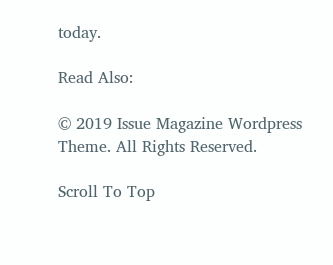today.

Read Also:

© 2019 Issue Magazine Wordpress Theme. All Rights Reserved.

Scroll To Top